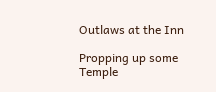Outlaws at the Inn

Propping up some Temple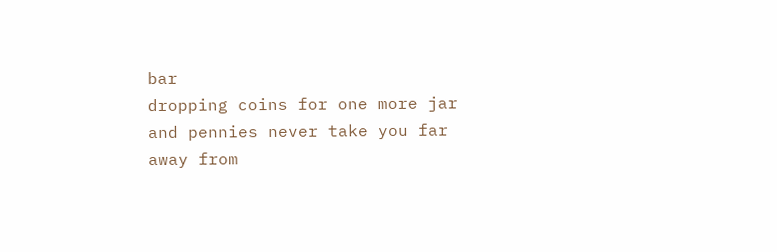bar
dropping coins for one more jar
and pennies never take you far
away from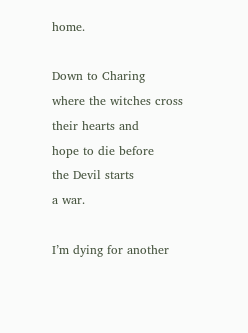home.

Down to Charing
where the witches cross
their hearts and
hope to die before
the Devil starts
a war.

I’m dying for another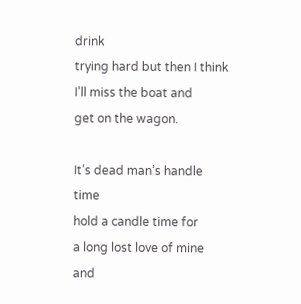drink
trying hard but then I think
I’ll miss the boat and
get on the wagon.

It’s dead man’s handle time
hold a candle time for
a long lost love of mine
and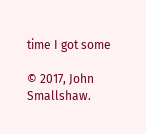time I got some

© 2017, John Smallshaw.